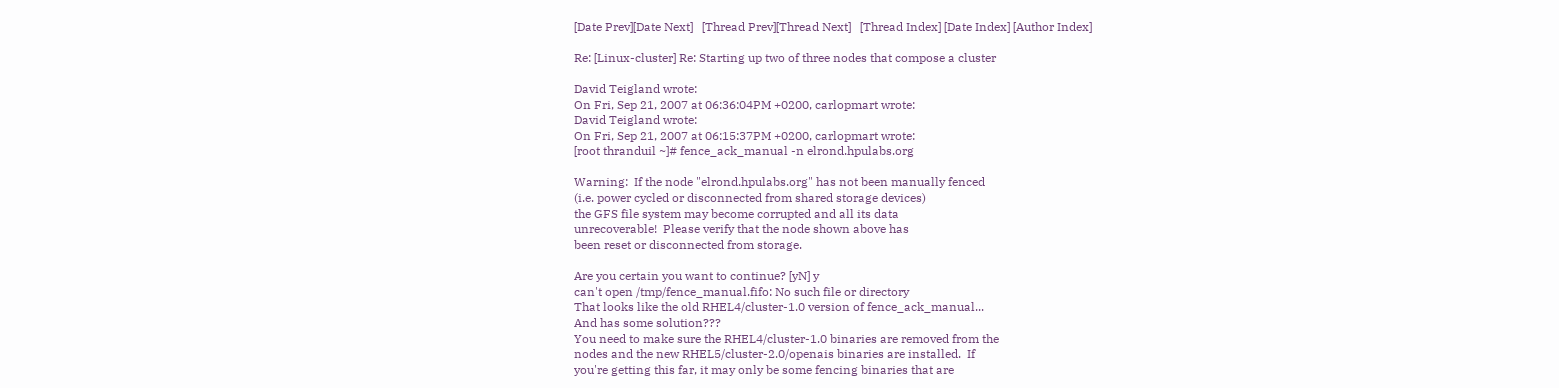[Date Prev][Date Next]   [Thread Prev][Thread Next]   [Thread Index] [Date Index] [Author Index]

Re: [Linux-cluster] Re: Starting up two of three nodes that compose a cluster

David Teigland wrote:
On Fri, Sep 21, 2007 at 06:36:04PM +0200, carlopmart wrote:
David Teigland wrote:
On Fri, Sep 21, 2007 at 06:15:37PM +0200, carlopmart wrote:
[root thranduil ~]# fence_ack_manual -n elrond.hpulabs.org

Warning:  If the node "elrond.hpulabs.org" has not been manually fenced
(i.e. power cycled or disconnected from shared storage devices)
the GFS file system may become corrupted and all its data
unrecoverable!  Please verify that the node shown above has
been reset or disconnected from storage.

Are you certain you want to continue? [yN] y
can't open /tmp/fence_manual.fifo: No such file or directory
That looks like the old RHEL4/cluster-1.0 version of fence_ack_manual...
And has some solution???
You need to make sure the RHEL4/cluster-1.0 binaries are removed from the
nodes and the new RHEL5/cluster-2.0/openais binaries are installed.  If
you're getting this far, it may only be some fencing binaries that are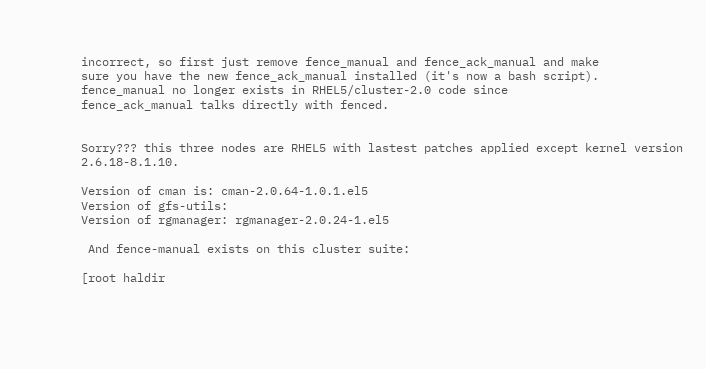incorrect, so first just remove fence_manual and fence_ack_manual and make
sure you have the new fence_ack_manual installed (it's now a bash script).
fence_manual no longer exists in RHEL5/cluster-2.0 code since
fence_ack_manual talks directly with fenced.


Sorry??? this three nodes are RHEL5 with lastest patches applied except kernel version 2.6.18-8.1.10.

Version of cman is: cman-2.0.64-1.0.1.el5
Version of gfs-utils:
Version of rgmanager: rgmanager-2.0.24-1.el5

 And fence-manual exists on this cluster suite:

[root haldir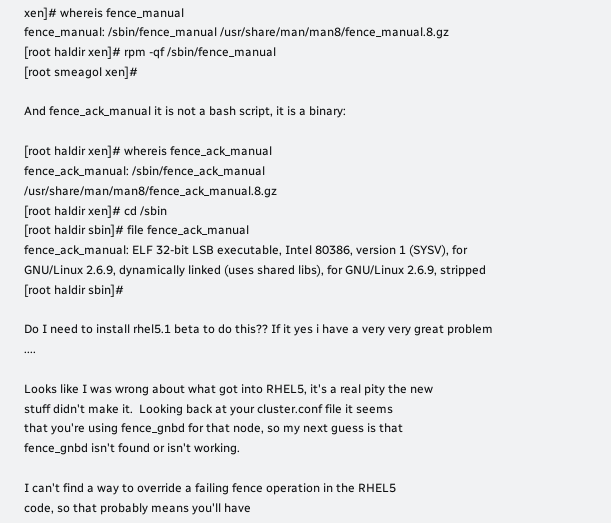xen]# whereis fence_manual
fence_manual: /sbin/fence_manual /usr/share/man/man8/fence_manual.8.gz
[root haldir xen]# rpm -qf /sbin/fence_manual
[root smeagol xen]#

And fence_ack_manual it is not a bash script, it is a binary:

[root haldir xen]# whereis fence_ack_manual
fence_ack_manual: /sbin/fence_ack_manual /usr/share/man/man8/fence_ack_manual.8.gz
[root haldir xen]# cd /sbin
[root haldir sbin]# file fence_ack_manual
fence_ack_manual: ELF 32-bit LSB executable, Intel 80386, version 1 (SYSV), for GNU/Linux 2.6.9, dynamically linked (uses shared libs), for GNU/Linux 2.6.9, stripped
[root haldir sbin]#

Do I need to install rhel5.1 beta to do this?? If it yes i have a very very great problem ....

Looks like I was wrong about what got into RHEL5, it's a real pity the new
stuff didn't make it.  Looking back at your cluster.conf file it seems
that you're using fence_gnbd for that node, so my next guess is that
fence_gnbd isn't found or isn't working.

I can't find a way to override a failing fence operation in the RHEL5
code, so that probably means you'll have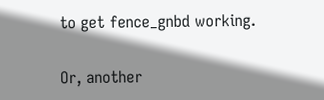to get fence_gnbd working.

Or, another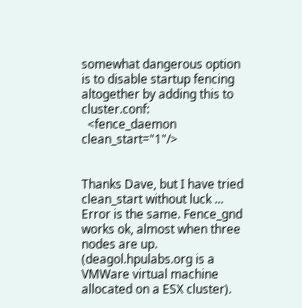somewhat dangerous option is to disable startup fencing
altogether by adding this to cluster.conf:
  <fence_daemon clean_start="1"/>


Thanks Dave, but I have tried clean_start without luck ... Error is the same. Fence_gnd works ok, almost when three nodes are up. (deagol.hpulabs.org is a VMWare virtual machine allocated on a ESX cluster).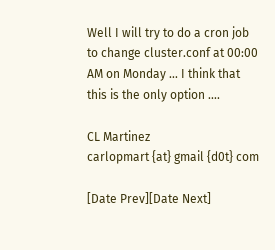Well I will try to do a cron job to change cluster.conf at 00:00 AM on Monday ... I think that this is the only option ....

CL Martinez
carlopmart {at} gmail {d0t} com

[Date Prev][Date Next]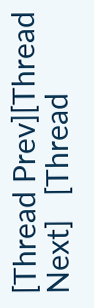[Thread Prev][Thread Next]   [Thread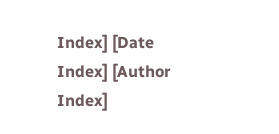Index] [Date Index] [Author Index]